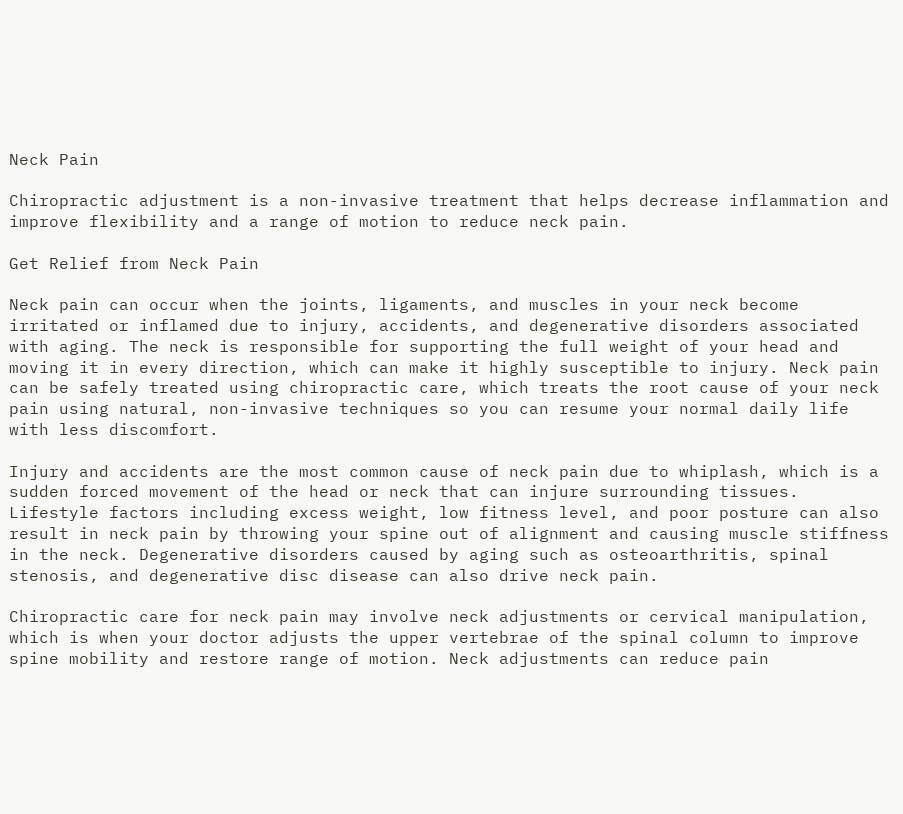Neck Pain

Chiropractic adjustment is a non-invasive treatment that helps decrease inflammation and improve flexibility and a range of motion to reduce neck pain.

Get Relief from Neck Pain

Neck pain can occur when the joints, ligaments, and muscles in your neck become irritated or inflamed due to injury, accidents, and degenerative disorders associated with aging. The neck is responsible for supporting the full weight of your head and moving it in every direction, which can make it highly susceptible to injury. Neck pain can be safely treated using chiropractic care, which treats the root cause of your neck pain using natural, non-invasive techniques so you can resume your normal daily life with less discomfort.

Injury and accidents are the most common cause of neck pain due to whiplash, which is a sudden forced movement of the head or neck that can injure surrounding tissues. Lifestyle factors including excess weight, low fitness level, and poor posture can also result in neck pain by throwing your spine out of alignment and causing muscle stiffness in the neck. Degenerative disorders caused by aging such as osteoarthritis, spinal stenosis, and degenerative disc disease can also drive neck pain.

Chiropractic care for neck pain may involve neck adjustments or cervical manipulation, which is when your doctor adjusts the upper vertebrae of the spinal column to improve spine mobility and restore range of motion. Neck adjustments can reduce pain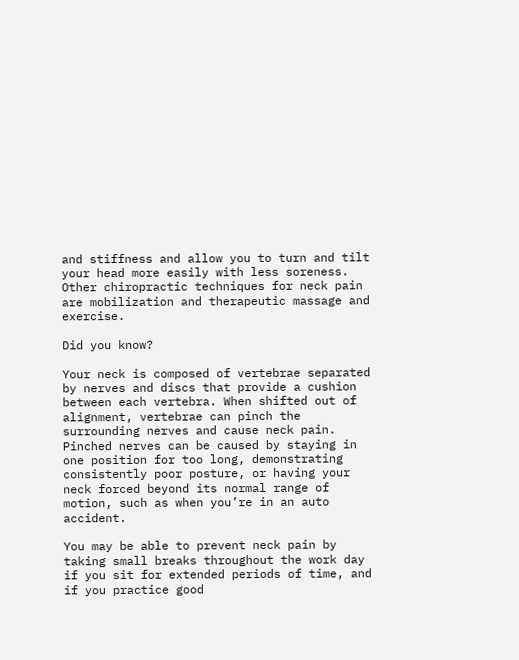and stiffness and allow you to turn and tilt your head more easily with less soreness. Other chiropractic techniques for neck pain are mobilization and therapeutic massage and exercise.

Did you know?

Your neck is composed of vertebrae separated by nerves and discs that provide a cushion between each vertebra. When shifted out of alignment, vertebrae can pinch the surrounding nerves and cause neck pain. Pinched nerves can be caused by staying in one position for too long, demonstrating consistently poor posture, or having your neck forced beyond its normal range of motion, such as when you’re in an auto accident.

You may be able to prevent neck pain by taking small breaks throughout the work day if you sit for extended periods of time, and if you practice good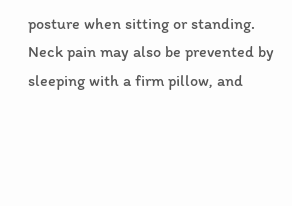posture when sitting or standing. Neck pain may also be prevented by sleeping with a firm pillow, and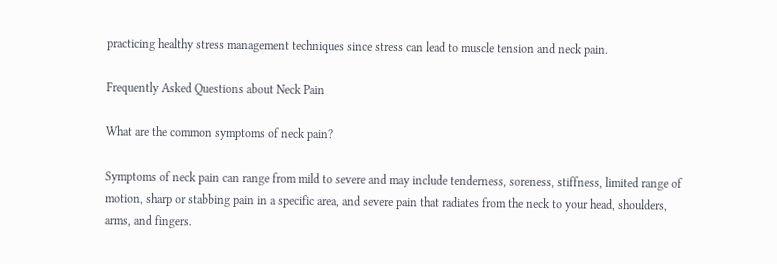practicing healthy stress management techniques since stress can lead to muscle tension and neck pain.

Frequently Asked Questions about Neck Pain

What are the common symptoms of neck pain?

Symptoms of neck pain can range from mild to severe and may include tenderness, soreness, stiffness, limited range of motion, sharp or stabbing pain in a specific area, and severe pain that radiates from the neck to your head, shoulders, arms, and fingers.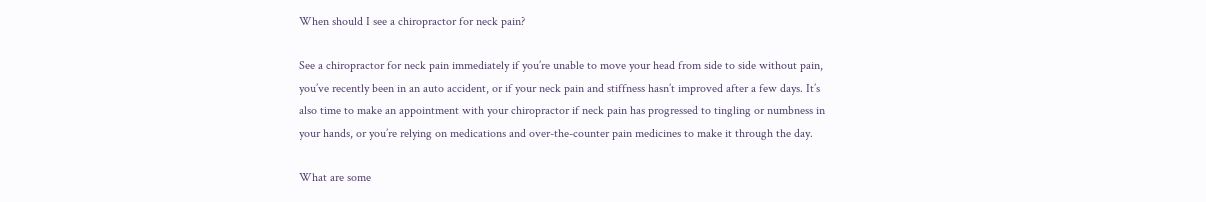When should I see a chiropractor for neck pain?

See a chiropractor for neck pain immediately if you’re unable to move your head from side to side without pain, you’ve recently been in an auto accident, or if your neck pain and stiffness hasn’t improved after a few days. It’s also time to make an appointment with your chiropractor if neck pain has progressed to tingling or numbness in your hands, or you’re relying on medications and over-the-counter pain medicines to make it through the day.

What are some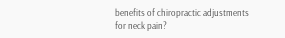benefits of chiropractic adjustments for neck pain?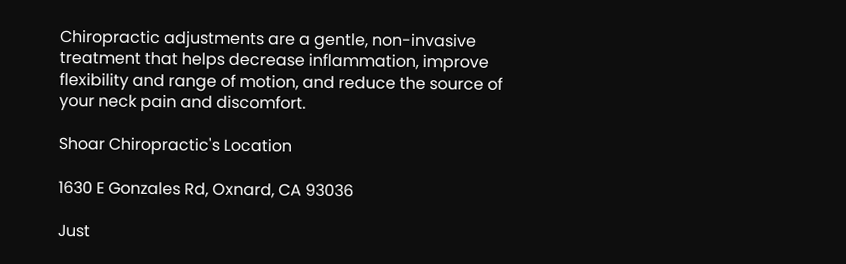Chiropractic adjustments are a gentle, non-invasive treatment that helps decrease inflammation, improve flexibility and range of motion, and reduce the source of your neck pain and discomfort.

Shoar Chiropractic's Location

1630 E Gonzales Rd, Oxnard, CA 93036

Just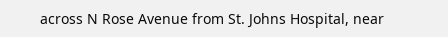across N Rose Avenue from St. Johns Hospital, near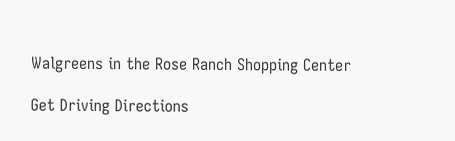Walgreens in the Rose Ranch Shopping Center

Get Driving Directions